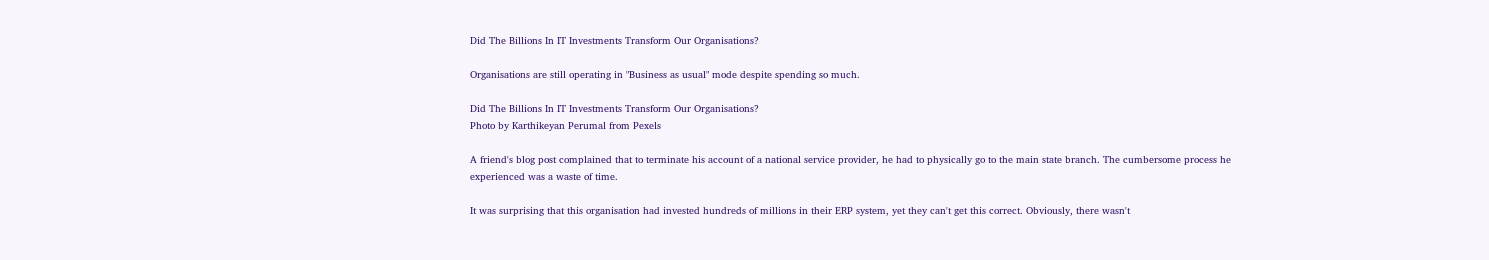Did The Billions In IT Investments Transform Our Organisations?

Organisations are still operating in "Business as usual" mode despite spending so much.

Did The Billions In IT Investments Transform Our Organisations?
Photo by Karthikeyan Perumal from Pexels

A friend's blog post complained that to terminate his account of a national service provider, he had to physically go to the main state branch. The cumbersome process he experienced was a waste of time.

It was surprising that this organisation had invested hundreds of millions in their ERP system, yet they can't get this correct. Obviously, there wasn't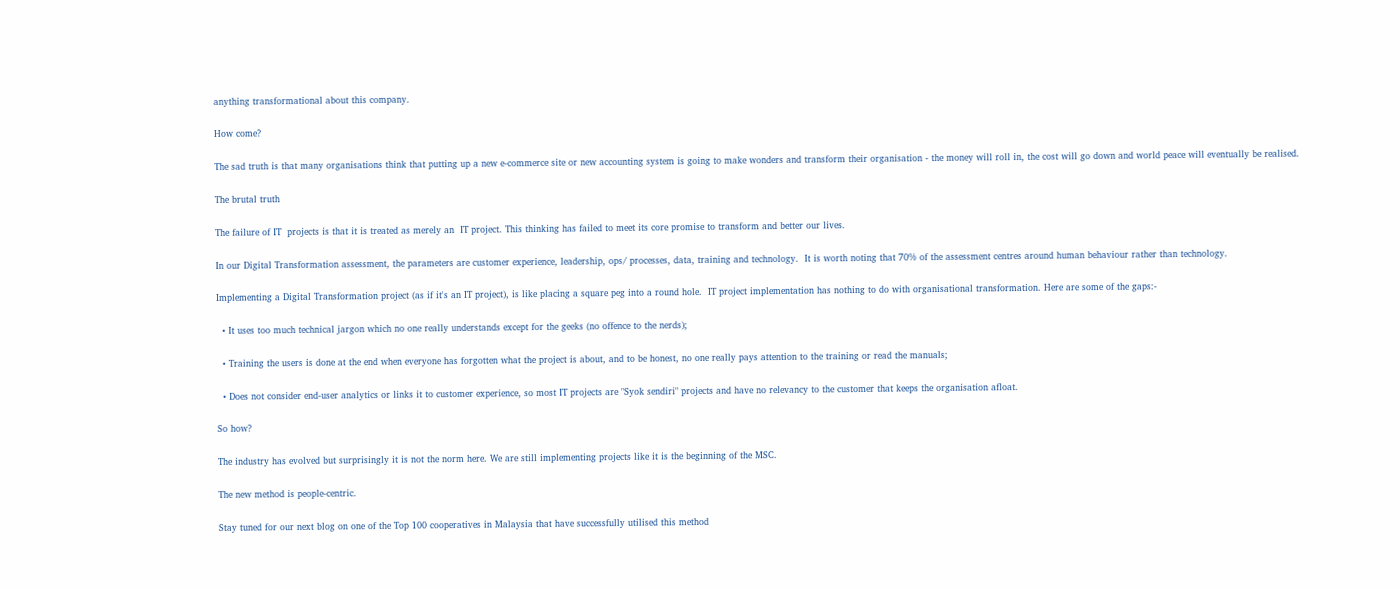anything transformational about this company.

How come?

The sad truth is that many organisations think that putting up a new e-commerce site or new accounting system is going to make wonders and transform their organisation - the money will roll in, the cost will go down and world peace will eventually be realised.

The brutal truth

The failure of IT  projects is that it is treated as merely an  IT project. This thinking has failed to meet its core promise to transform and better our lives.

In our Digital Transformation assessment, the parameters are customer experience, leadership, ops/ processes, data, training and technology.  It is worth noting that 70% of the assessment centres around human behaviour rather than technology.

Implementing a Digital Transformation project (as if it's an IT project), is like placing a square peg into a round hole.  IT project implementation has nothing to do with organisational transformation. Here are some of the gaps:-

  • It uses too much technical jargon which no one really understands except for the geeks (no offence to the nerds);

  • Training the users is done at the end when everyone has forgotten what the project is about, and to be honest, no one really pays attention to the training or read the manuals;

  • Does not consider end-user analytics or links it to customer experience, so most IT projects are "Syok sendiri" projects and have no relevancy to the customer that keeps the organisation afloat.

So how?

The industry has evolved but surprisingly it is not the norm here. We are still implementing projects like it is the beginning of the MSC.

The new method is people-centric.

Stay tuned for our next blog on one of the Top 100 cooperatives in Malaysia that have successfully utilised this method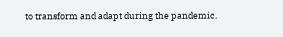to transform and adapt during the pandemic.